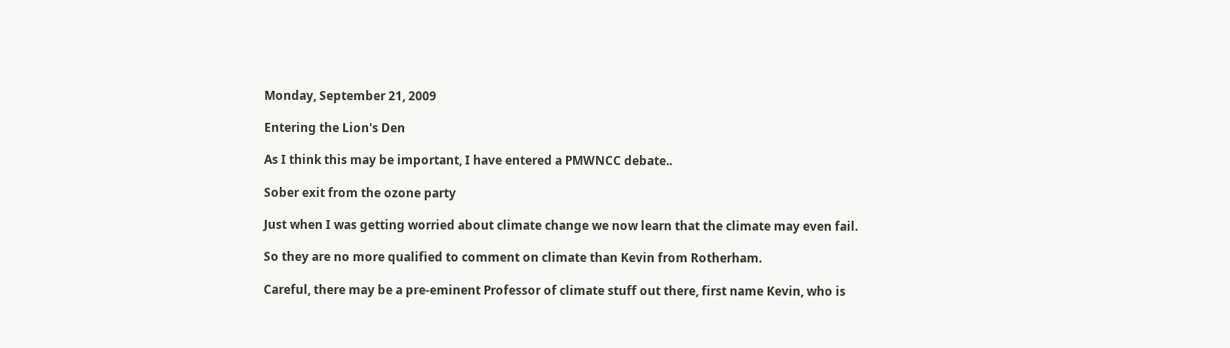Monday, September 21, 2009

Entering the Lion's Den

As I think this may be important, I have entered a PMWNCC debate..

Sober exit from the ozone party

Just when I was getting worried about climate change we now learn that the climate may even fail.

So they are no more qualified to comment on climate than Kevin from Rotherham.

Careful, there may be a pre-eminent Professor of climate stuff out there, first name Kevin, who is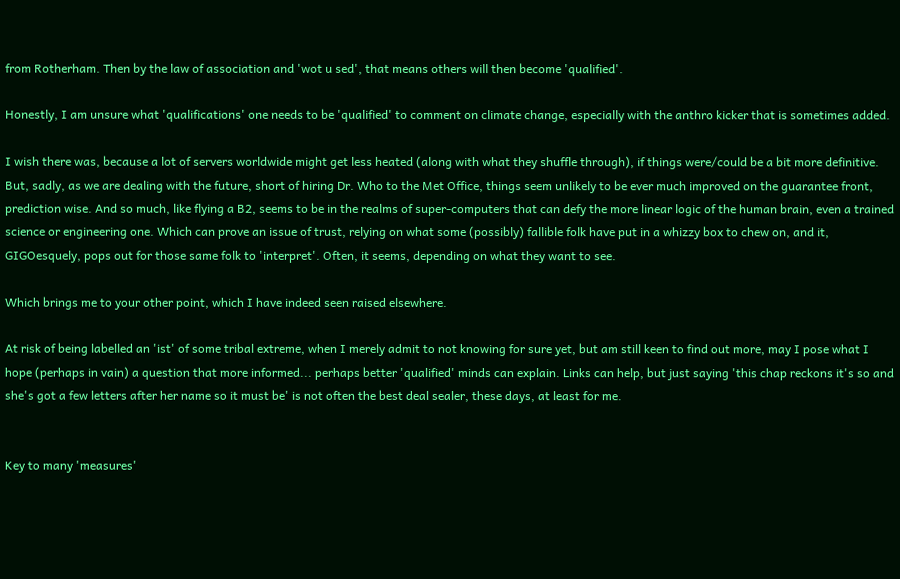from Rotherham. Then by the law of association and 'wot u sed', that means others will then become 'qualified'.

Honestly, I am unsure what 'qualifications' one needs to be 'qualified' to comment on climate change, especially with the anthro kicker that is sometimes added.

I wish there was, because a lot of servers worldwide might get less heated (along with what they shuffle through), if things were/could be a bit more definitive. But, sadly, as we are dealing with the future, short of hiring Dr. Who to the Met Office, things seem unlikely to be ever much improved on the guarantee front, prediction wise. And so much, like flying a B2, seems to be in the realms of super-computers that can defy the more linear logic of the human brain, even a trained science or engineering one. Which can prove an issue of trust, relying on what some (possibly) fallible folk have put in a whizzy box to chew on, and it, GIGOesquely, pops out for those same folk to 'interpret'. Often, it seems, depending on what they want to see.

Which brings me to your other point, which I have indeed seen raised elsewhere.

At risk of being labelled an 'ist' of some tribal extreme, when I merely admit to not knowing for sure yet, but am still keen to find out more, may I pose what I hope (perhaps in vain) a question that more informed... perhaps better 'qualified' minds can explain. Links can help, but just saying 'this chap reckons it's so and she's got a few letters after her name so it must be' is not often the best deal sealer, these days, at least for me.


Key to many 'measures'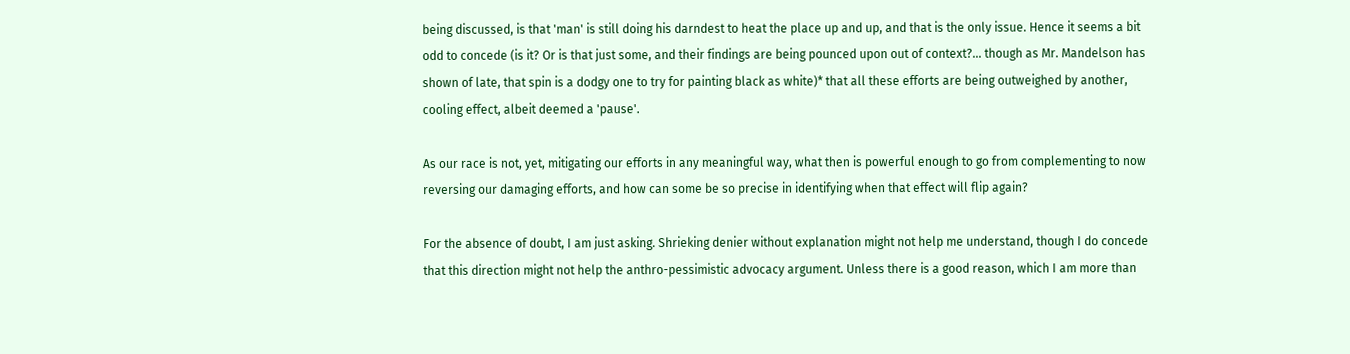being discussed, is that 'man' is still doing his darndest to heat the place up and up, and that is the only issue. Hence it seems a bit odd to concede (is it? Or is that just some, and their findings are being pounced upon out of context?... though as Mr. Mandelson has shown of late, that spin is a dodgy one to try for painting black as white)* that all these efforts are being outweighed by another, cooling effect, albeit deemed a 'pause'.

As our race is not, yet, mitigating our efforts in any meaningful way, what then is powerful enough to go from complementing to now reversing our damaging efforts, and how can some be so precise in identifying when that effect will flip again?

For the absence of doubt, I am just asking. Shrieking denier without explanation might not help me understand, though I do concede that this direction might not help the anthro-pessimistic advocacy argument. Unless there is a good reason, which I am more than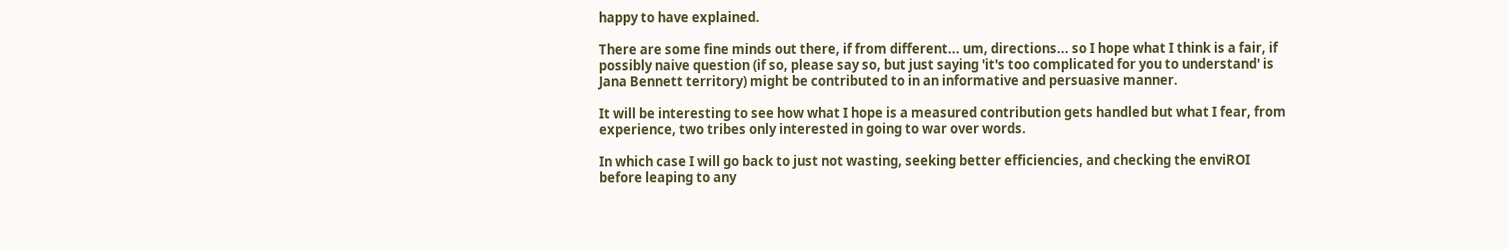happy to have explained.

There are some fine minds out there, if from different... um, directions... so I hope what I think is a fair, if possibly naive question (if so, please say so, but just saying 'it's too complicated for you to understand' is Jana Bennett territory) might be contributed to in an informative and persuasive manner.

It will be interesting to see how what I hope is a measured contribution gets handled but what I fear, from experience, two tribes only interested in going to war over words.

In which case I will go back to just not wasting, seeking better efficiencies, and checking the enviROI before leaping to any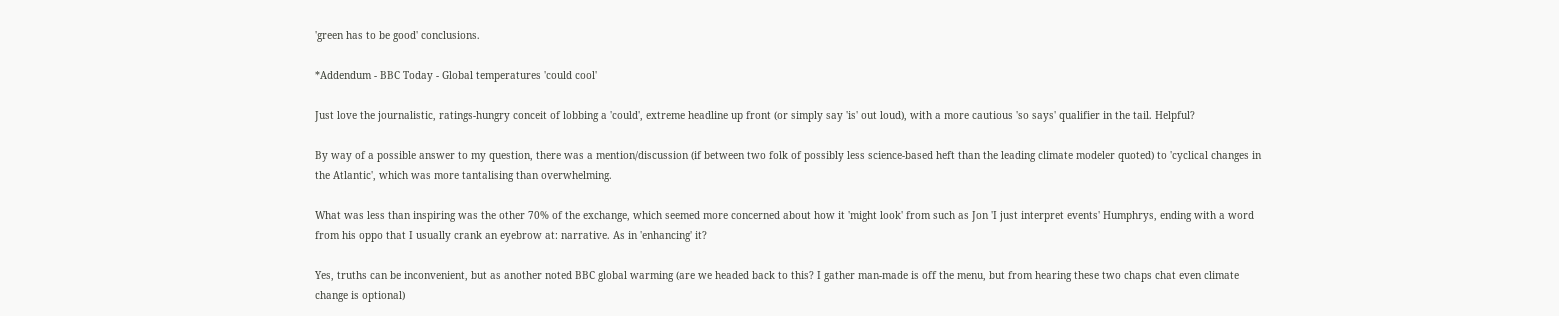'green has to be good' conclusions.

*Addendum - BBC Today - Global temperatures 'could cool'

Just love the journalistic, ratings-hungry conceit of lobbing a 'could', extreme headline up front (or simply say 'is' out loud), with a more cautious 'so says' qualifier in the tail. Helpful?

By way of a possible answer to my question, there was a mention/discussion (if between two folk of possibly less science-based heft than the leading climate modeler quoted) to 'cyclical changes in the Atlantic', which was more tantalising than overwhelming.

What was less than inspiring was the other 70% of the exchange, which seemed more concerned about how it 'might look' from such as Jon 'I just interpret events' Humphrys, ending with a word from his oppo that I usually crank an eyebrow at: narrative. As in 'enhancing' it?

Yes, truths can be inconvenient, but as another noted BBC global warming (are we headed back to this? I gather man-made is off the menu, but from hearing these two chaps chat even climate change is optional)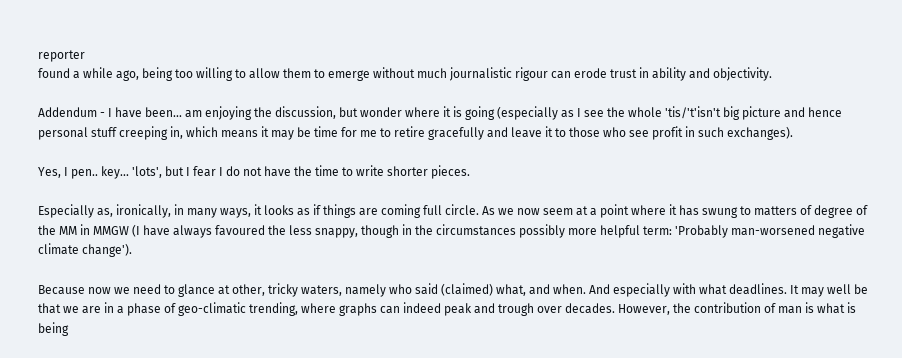reporter
found a while ago, being too willing to allow them to emerge without much journalistic rigour can erode trust in ability and objectivity.

Addendum - I have been... am enjoying the discussion, but wonder where it is going (especially as I see the whole 'tis/'t'isn't big picture and hence personal stuff creeping in, which means it may be time for me to retire gracefully and leave it to those who see profit in such exchanges).

Yes, I pen.. key... 'lots', but I fear I do not have the time to write shorter pieces.

Especially as, ironically, in many ways, it looks as if things are coming full circle. As we now seem at a point where it has swung to matters of degree of the MM in MMGW (I have always favoured the less snappy, though in the circumstances possibly more helpful term: 'Probably man-worsened negative climate change').

Because now we need to glance at other, tricky waters, namely who said (claimed) what, and when. And especially with what deadlines. It may well be that we are in a phase of geo-climatic trending, where graphs can indeed peak and trough over decades. However, the contribution of man is what is being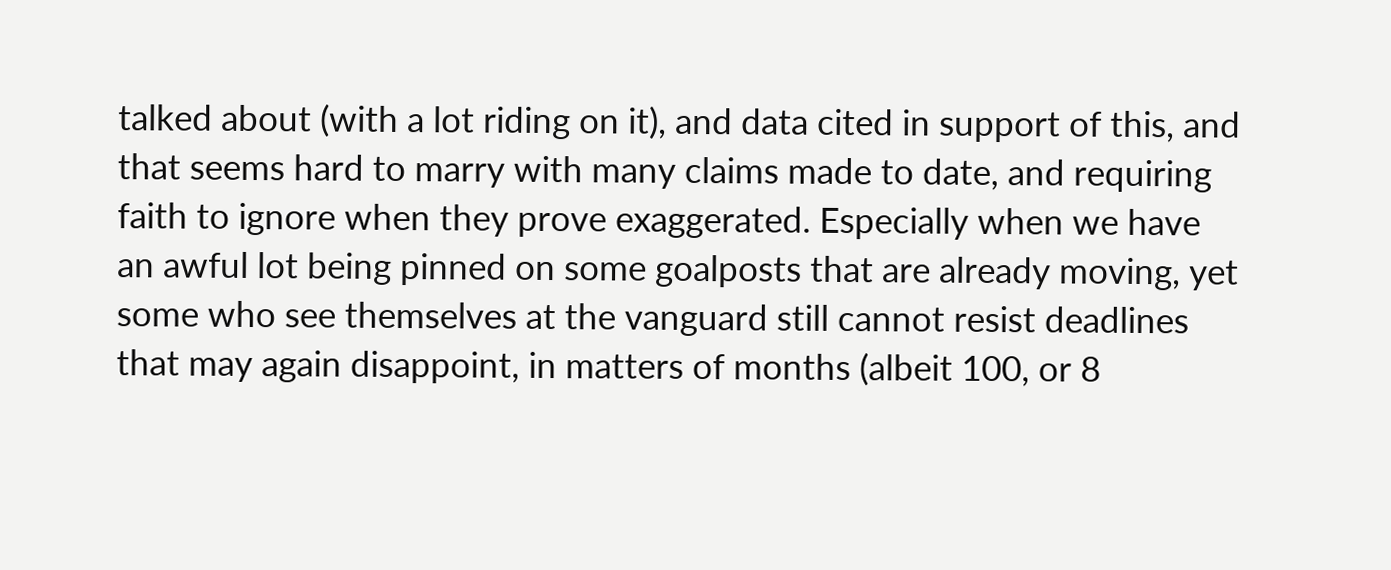talked about (with a lot riding on it), and data cited in support of this, and that seems hard to marry with many claims made to date, and requiring faith to ignore when they prove exaggerated. Especially when we have an awful lot being pinned on some goalposts that are already moving, yet some who see themselves at the vanguard still cannot resist deadlines that may again disappoint, in matters of months (albeit 100, or 8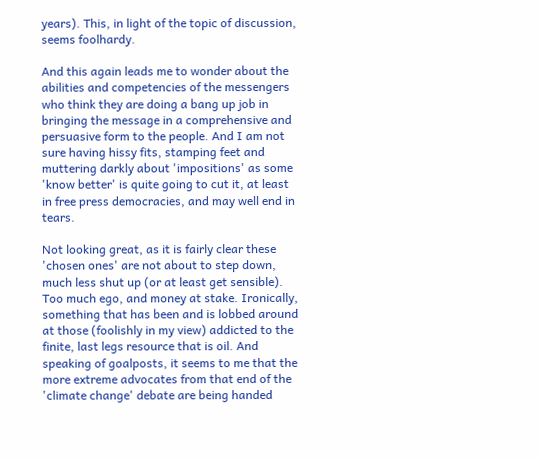years). This, in light of the topic of discussion, seems foolhardy.

And this again leads me to wonder about the abilities and competencies of the messengers who think they are doing a bang up job in bringing the message in a comprehensive and persuasive form to the people. And I am not sure having hissy fits, stamping feet and muttering darkly about 'impositions' as some 'know better' is quite going to cut it, at least in free press democracies, and may well end in tears.

Not looking great, as it is fairly clear these 'chosen ones' are not about to step down, much less shut up (or at least get sensible). Too much ego, and money at stake. Ironically, something that has been and is lobbed around at those (foolishly in my view) addicted to the finite, last legs resource that is oil. And speaking of goalposts, it seems to me that the more extreme advocates from that end of the 'climate change' debate are being handed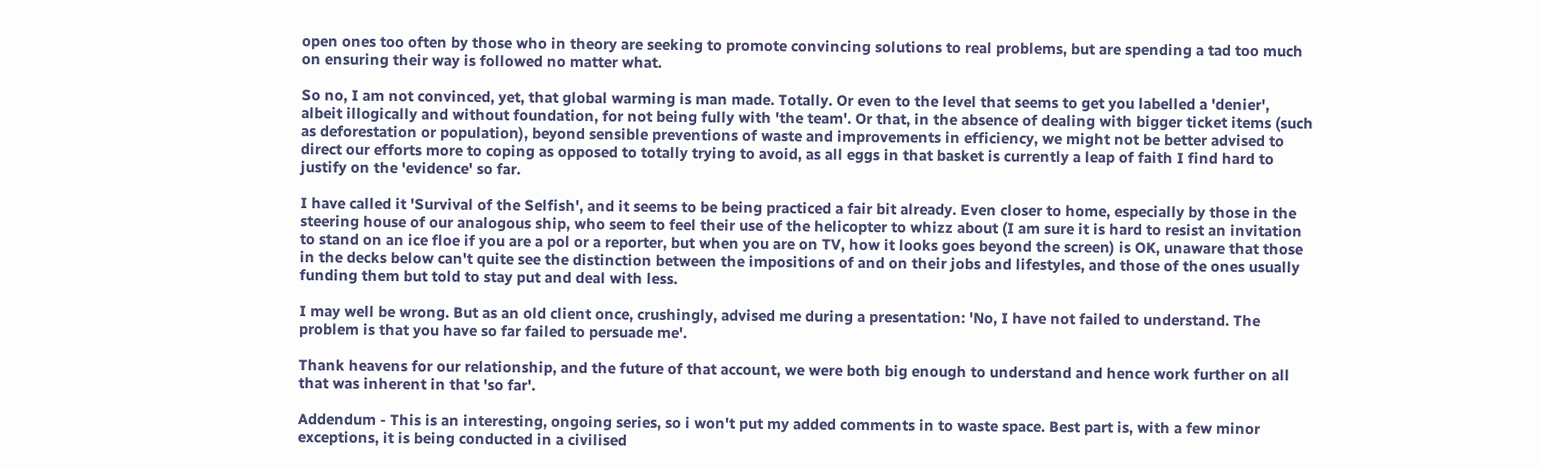open ones too often by those who in theory are seeking to promote convincing solutions to real problems, but are spending a tad too much on ensuring their way is followed no matter what.

So no, I am not convinced, yet, that global warming is man made. Totally. Or even to the level that seems to get you labelled a 'denier', albeit illogically and without foundation, for not being fully with 'the team'. Or that, in the absence of dealing with bigger ticket items (such as deforestation or population), beyond sensible preventions of waste and improvements in efficiency, we might not be better advised to direct our efforts more to coping as opposed to totally trying to avoid, as all eggs in that basket is currently a leap of faith I find hard to justify on the 'evidence' so far.

I have called it 'Survival of the Selfish', and it seems to be being practiced a fair bit already. Even closer to home, especially by those in the steering house of our analogous ship, who seem to feel their use of the helicopter to whizz about (I am sure it is hard to resist an invitation to stand on an ice floe if you are a pol or a reporter, but when you are on TV, how it looks goes beyond the screen) is OK, unaware that those in the decks below can't quite see the distinction between the impositions of and on their jobs and lifestyles, and those of the ones usually funding them but told to stay put and deal with less.

I may well be wrong. But as an old client once, crushingly, advised me during a presentation: 'No, I have not failed to understand. The problem is that you have so far failed to persuade me'.

Thank heavens for our relationship, and the future of that account, we were both big enough to understand and hence work further on all that was inherent in that 'so far'.

Addendum - This is an interesting, ongoing series, so i won't put my added comments in to waste space. Best part is, with a few minor exceptions, it is being conducted in a civilised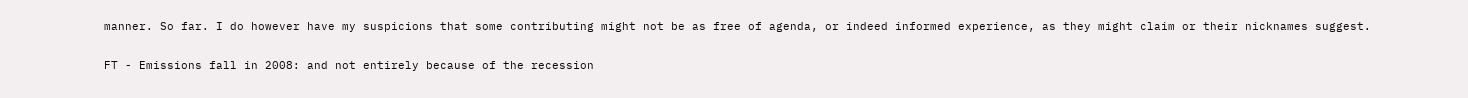manner. So far. I do however have my suspicions that some contributing might not be as free of agenda, or indeed informed experience, as they might claim or their nicknames suggest.

FT - Emissions fall in 2008: and not entirely because of the recession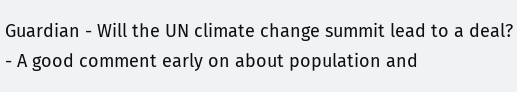Guardian - Will the UN climate change summit lead to a deal? - A good comment early on about population and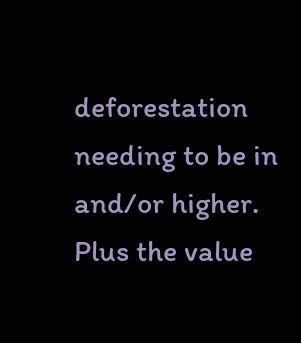deforestation needing to be in and/or higher. Plus the value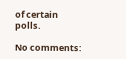of certain polls.

No comments: